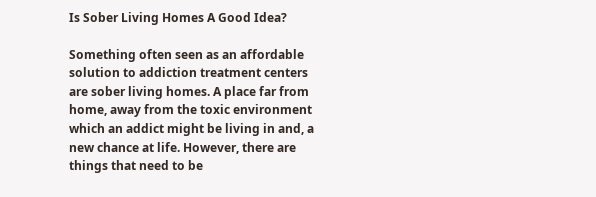Is Sober Living Homes A Good Idea?

Something often seen as an affordable solution to addiction treatment centers are sober living homes. A place far from home, away from the toxic environment which an addict might be living in and, a new chance at life. However, there are things that need to be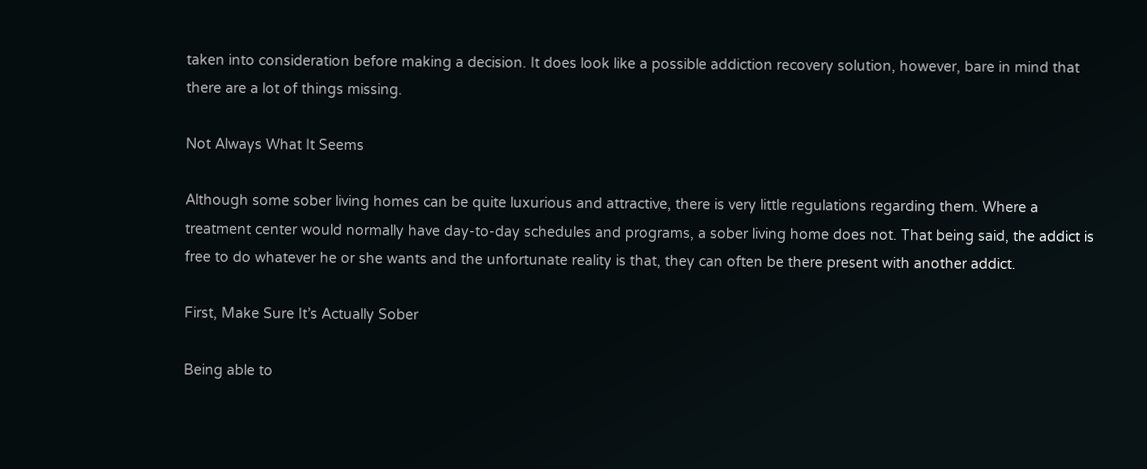taken into consideration before making a decision. It does look like a possible addiction recovery solution, however, bare in mind that there are a lot of things missing.

Not Always What It Seems

Although some sober living homes can be quite luxurious and attractive, there is very little regulations regarding them. Where a treatment center would normally have day-to-day schedules and programs, a sober living home does not. That being said, the addict is free to do whatever he or she wants and the unfortunate reality is that, they can often be there present with another addict.

First, Make Sure It’s Actually Sober

Being able to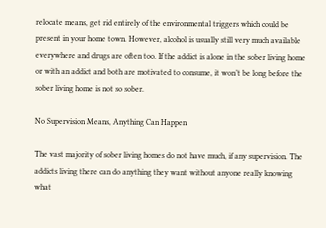relocate means, get rid entirely of the environmental triggers which could be present in your home town. However, alcohol is usually still very much available everywhere and drugs are often too. If the addict is alone in the sober living home or with an addict and both are motivated to consume, it won’t be long before the sober living home is not so sober.

No Supervision Means, Anything Can Happen

The vast majority of sober living homes do not have much, if any supervision. The addicts living there can do anything they want without anyone really knowing what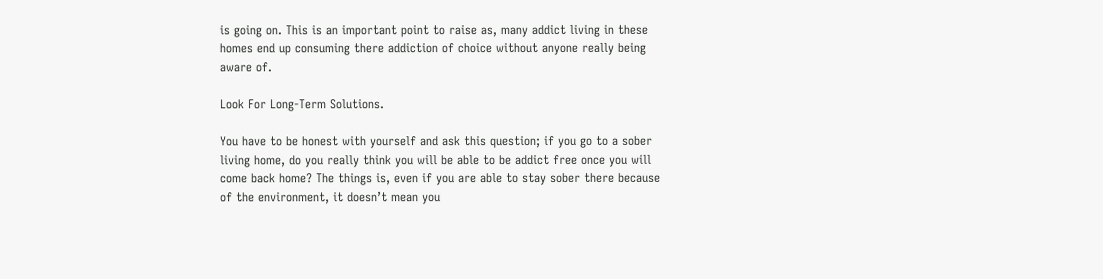is going on. This is an important point to raise as, many addict living in these homes end up consuming there addiction of choice without anyone really being aware of.

Look For Long-Term Solutions.

You have to be honest with yourself and ask this question; if you go to a sober living home, do you really think you will be able to be addict free once you will come back home? The things is, even if you are able to stay sober there because of the environment, it doesn’t mean you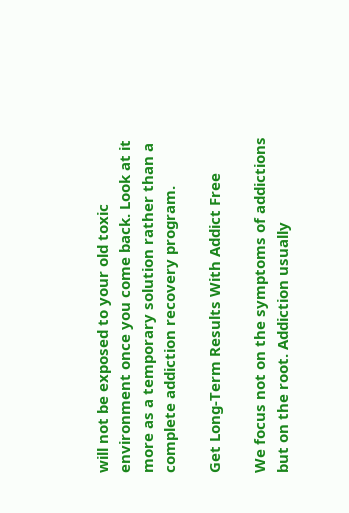will not be exposed to your old toxic environment once you come back. Look at it more as a temporary solution rather than a complete addiction recovery program.

Get Long-Term Results With Addict Free

We focus not on the symptoms of addictions but on the root. Addiction usually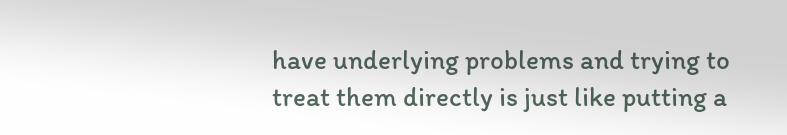have underlying problems and trying to treat them directly is just like putting a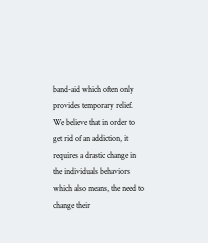band-aid which often only provides temporary relief.  We believe that in order to get rid of an addiction, it requires a drastic change in the individuals behaviors which also means, the need to change their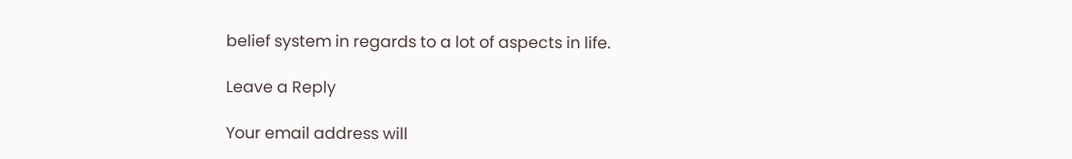belief system in regards to a lot of aspects in life.

Leave a Reply

Your email address will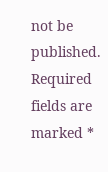not be published. Required fields are marked *